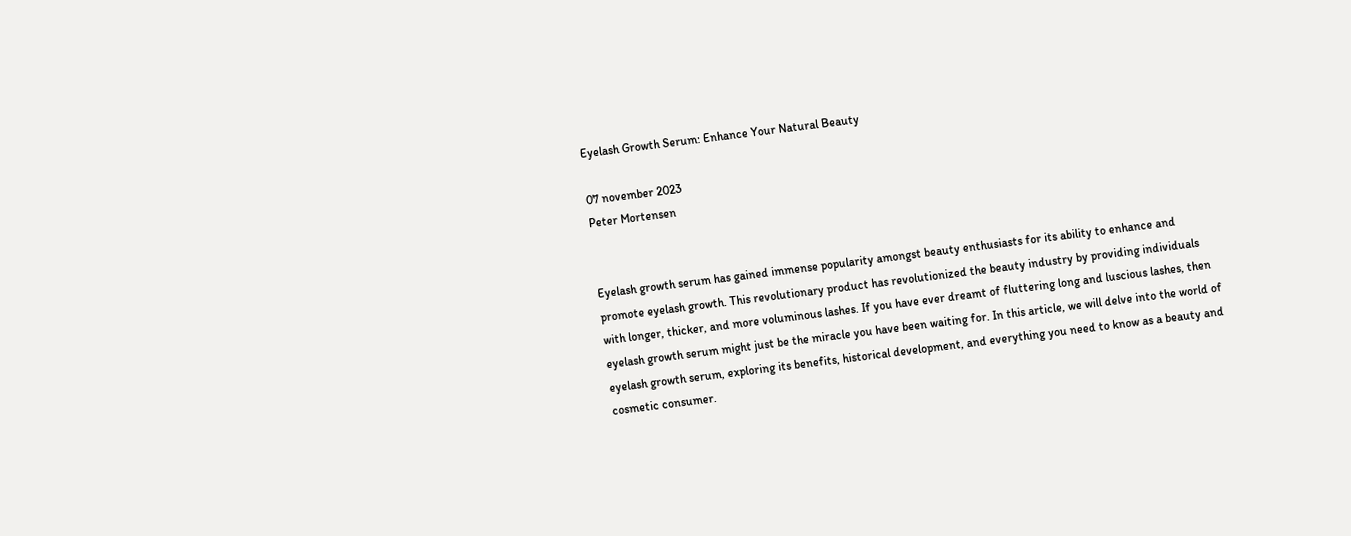Eyelash Growth Serum: Enhance Your Natural Beauty

07 november 2023
Peter Mortensen


Eyelash growth serum has gained immense popularity amongst beauty enthusiasts for its ability to enhance and promote eyelash growth. This revolutionary product has revolutionized the beauty industry by providing individuals with longer, thicker, and more voluminous lashes. If you have ever dreamt of fluttering long and luscious lashes, then eyelash growth serum might just be the miracle you have been waiting for. In this article, we will delve into the world of eyelash growth serum, exploring its benefits, historical development, and everything you need to know as a beauty and cosmetic consumer.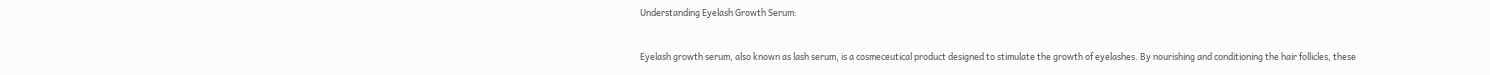Understanding Eyelash Growth Serum:


Eyelash growth serum, also known as lash serum, is a cosmeceutical product designed to stimulate the growth of eyelashes. By nourishing and conditioning the hair follicles, these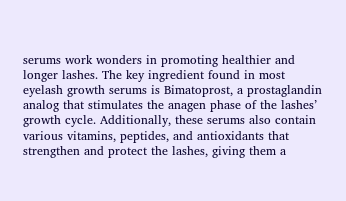serums work wonders in promoting healthier and longer lashes. The key ingredient found in most eyelash growth serums is Bimatoprost, a prostaglandin analog that stimulates the anagen phase of the lashes’ growth cycle. Additionally, these serums also contain various vitamins, peptides, and antioxidants that strengthen and protect the lashes, giving them a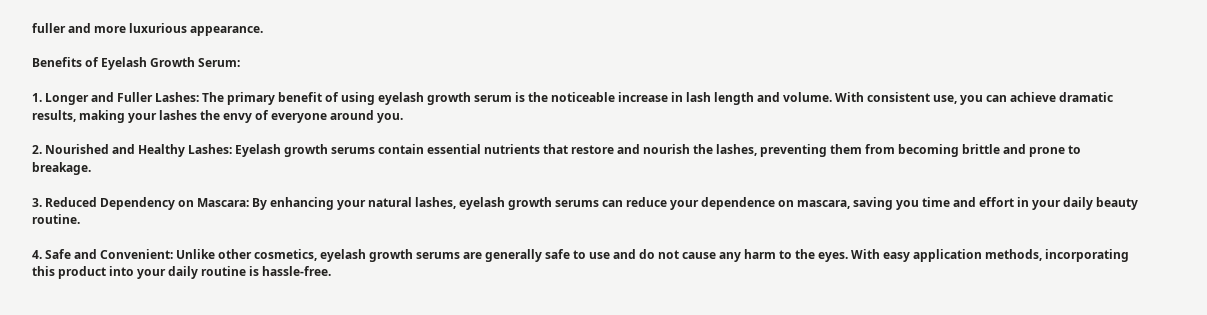fuller and more luxurious appearance.

Benefits of Eyelash Growth Serum:

1. Longer and Fuller Lashes: The primary benefit of using eyelash growth serum is the noticeable increase in lash length and volume. With consistent use, you can achieve dramatic results, making your lashes the envy of everyone around you.

2. Nourished and Healthy Lashes: Eyelash growth serums contain essential nutrients that restore and nourish the lashes, preventing them from becoming brittle and prone to breakage.

3. Reduced Dependency on Mascara: By enhancing your natural lashes, eyelash growth serums can reduce your dependence on mascara, saving you time and effort in your daily beauty routine.

4. Safe and Convenient: Unlike other cosmetics, eyelash growth serums are generally safe to use and do not cause any harm to the eyes. With easy application methods, incorporating this product into your daily routine is hassle-free.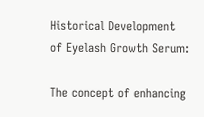Historical Development of Eyelash Growth Serum:

The concept of enhancing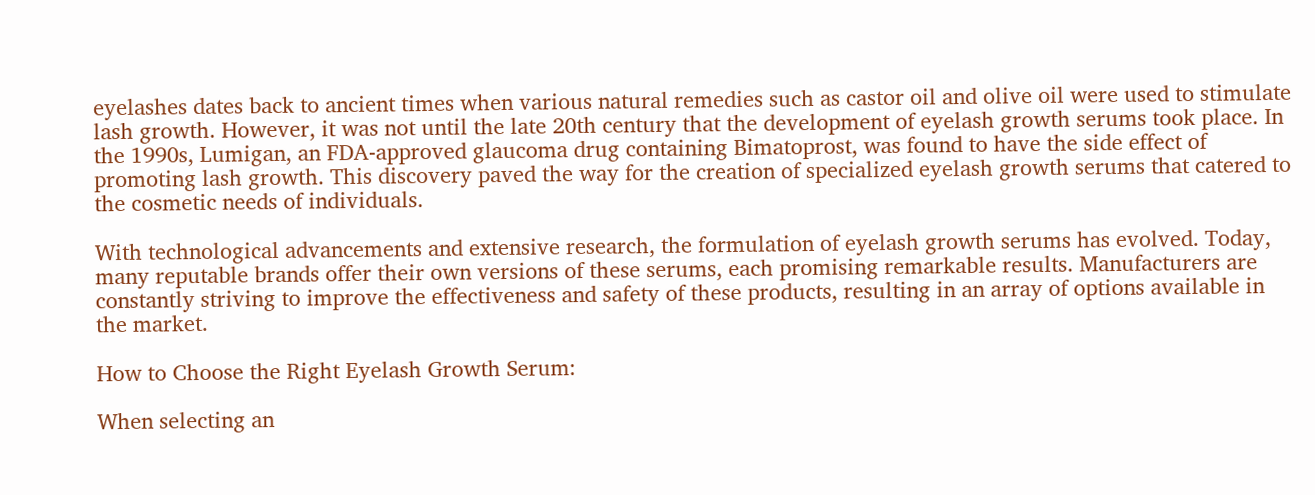eyelashes dates back to ancient times when various natural remedies such as castor oil and olive oil were used to stimulate lash growth. However, it was not until the late 20th century that the development of eyelash growth serums took place. In the 1990s, Lumigan, an FDA-approved glaucoma drug containing Bimatoprost, was found to have the side effect of promoting lash growth. This discovery paved the way for the creation of specialized eyelash growth serums that catered to the cosmetic needs of individuals.

With technological advancements and extensive research, the formulation of eyelash growth serums has evolved. Today, many reputable brands offer their own versions of these serums, each promising remarkable results. Manufacturers are constantly striving to improve the effectiveness and safety of these products, resulting in an array of options available in the market.

How to Choose the Right Eyelash Growth Serum:

When selecting an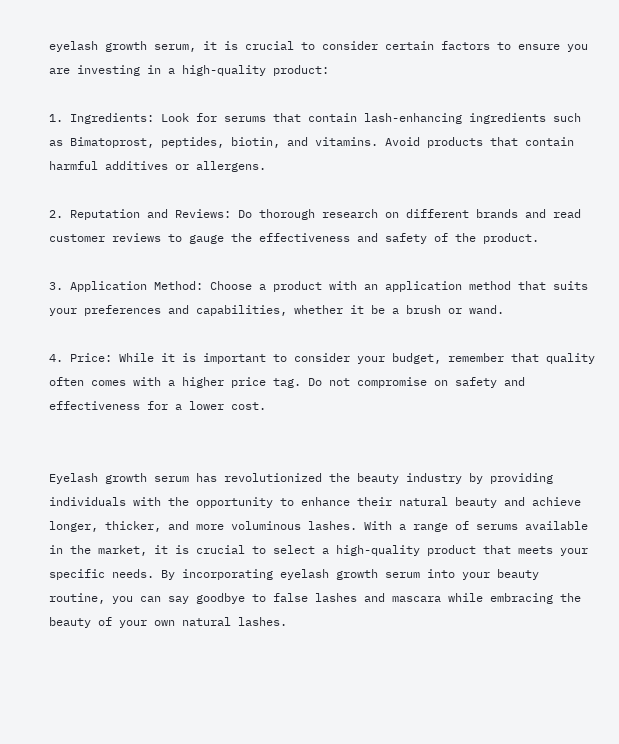eyelash growth serum, it is crucial to consider certain factors to ensure you are investing in a high-quality product:

1. Ingredients: Look for serums that contain lash-enhancing ingredients such as Bimatoprost, peptides, biotin, and vitamins. Avoid products that contain harmful additives or allergens.

2. Reputation and Reviews: Do thorough research on different brands and read customer reviews to gauge the effectiveness and safety of the product.

3. Application Method: Choose a product with an application method that suits your preferences and capabilities, whether it be a brush or wand.

4. Price: While it is important to consider your budget, remember that quality often comes with a higher price tag. Do not compromise on safety and effectiveness for a lower cost.


Eyelash growth serum has revolutionized the beauty industry by providing individuals with the opportunity to enhance their natural beauty and achieve longer, thicker, and more voluminous lashes. With a range of serums available in the market, it is crucial to select a high-quality product that meets your specific needs. By incorporating eyelash growth serum into your beauty routine, you can say goodbye to false lashes and mascara while embracing the beauty of your own natural lashes.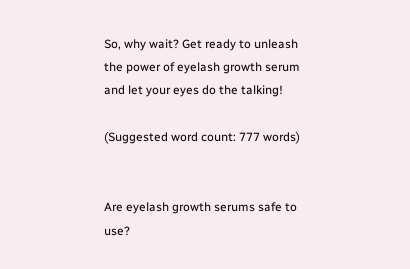So, why wait? Get ready to unleash the power of eyelash growth serum and let your eyes do the talking!

(Suggested word count: 777 words)


Are eyelash growth serums safe to use?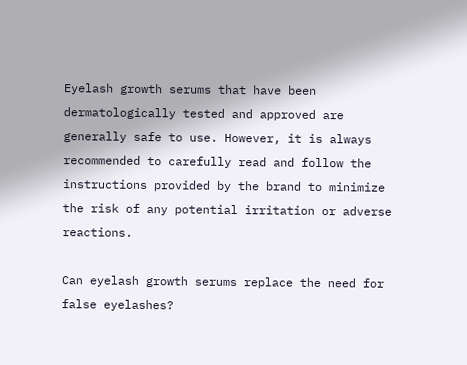Eyelash growth serums that have been dermatologically tested and approved are generally safe to use. However, it is always recommended to carefully read and follow the instructions provided by the brand to minimize the risk of any potential irritation or adverse reactions.

Can eyelash growth serums replace the need for false eyelashes?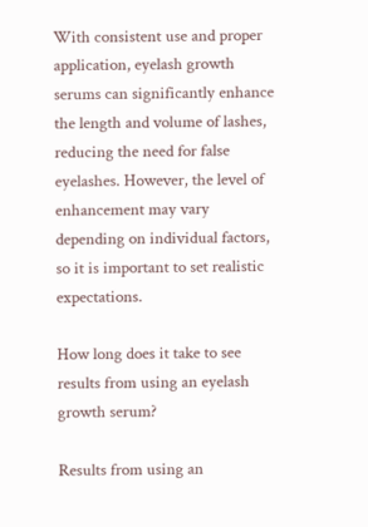With consistent use and proper application, eyelash growth serums can significantly enhance the length and volume of lashes, reducing the need for false eyelashes. However, the level of enhancement may vary depending on individual factors, so it is important to set realistic expectations.

How long does it take to see results from using an eyelash growth serum?

Results from using an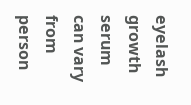eyelash growth serum can vary from person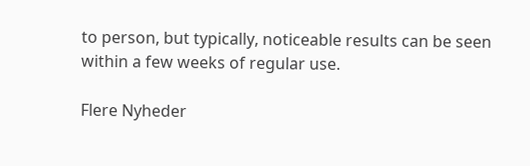to person, but typically, noticeable results can be seen within a few weeks of regular use.

Flere Nyheder